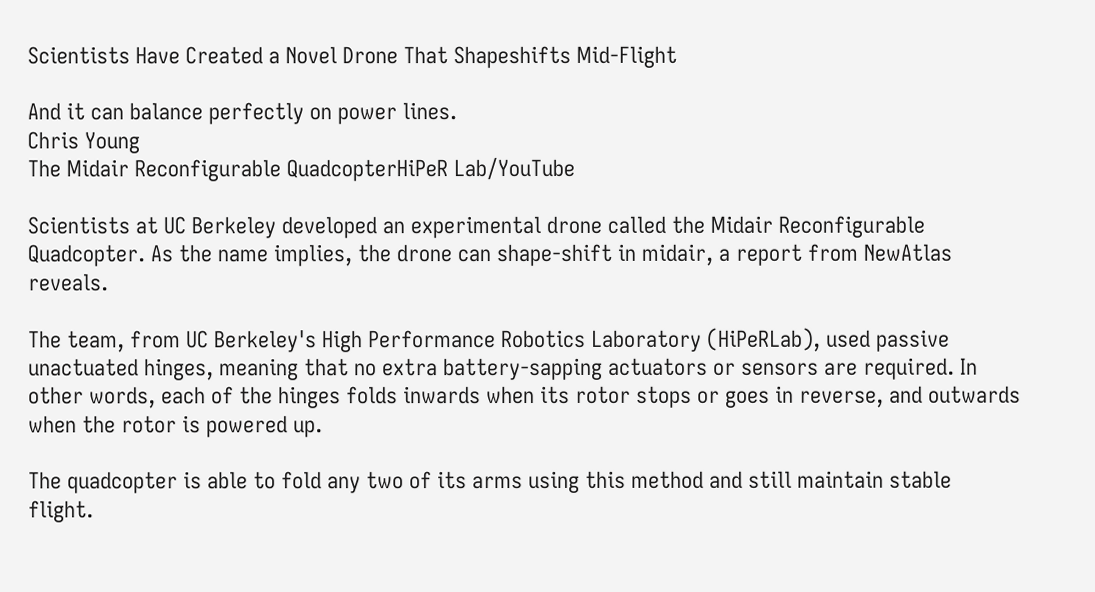Scientists Have Created a Novel Drone That Shapeshifts Mid-Flight

And it can balance perfectly on power lines.
Chris Young
The Midair Reconfigurable QuadcopterHiPeR Lab/YouTube

Scientists at UC Berkeley developed an experimental drone called the Midair Reconfigurable Quadcopter. As the name implies, the drone can shape-shift in midair, a report from NewAtlas reveals.

The team, from UC Berkeley's High Performance Robotics Laboratory (HiPeRLab), used passive unactuated hinges, meaning that no extra battery-sapping actuators or sensors are required. In other words, each of the hinges folds inwards when its rotor stops or goes in reverse, and outwards when the rotor is powered up.

The quadcopter is able to fold any two of its arms using this method and still maintain stable flight.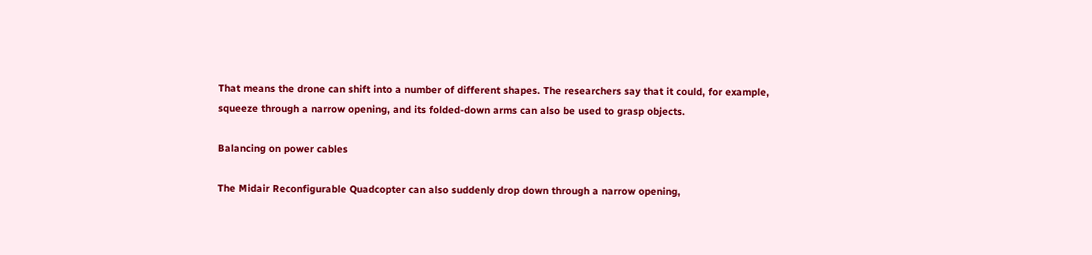That means the drone can shift into a number of different shapes. The researchers say that it could, for example, squeeze through a narrow opening, and its folded-down arms can also be used to grasp objects.

Balancing on power cables

The Midair Reconfigurable Quadcopter can also suddenly drop down through a narrow opening,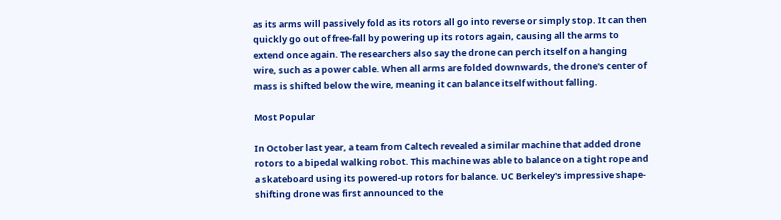as its arms will passively fold as its rotors all go into reverse or simply stop. It can then quickly go out of free-fall by powering up its rotors again, causing all the arms to extend once again. The researchers also say the drone can perch itself on a hanging wire, such as a power cable. When all arms are folded downwards, the drone's center of mass is shifted below the wire, meaning it can balance itself without falling.

Most Popular

In October last year, a team from Caltech revealed a similar machine that added drone rotors to a bipedal walking robot. This machine was able to balance on a tight rope and a skateboard using its powered-up rotors for balance. UC Berkeley's impressive shape-shifting drone was first announced to the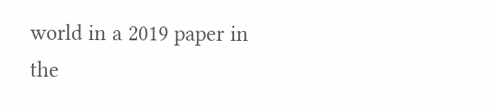world in a 2019 paper in the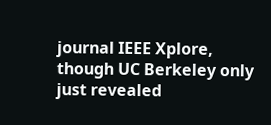journal IEEE Xplore, though UC Berkeley only just revealed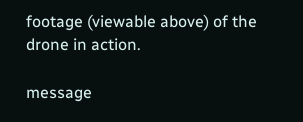footage (viewable above) of the drone in action.

message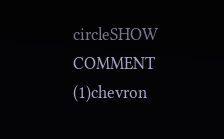circleSHOW COMMENT (1)chevron